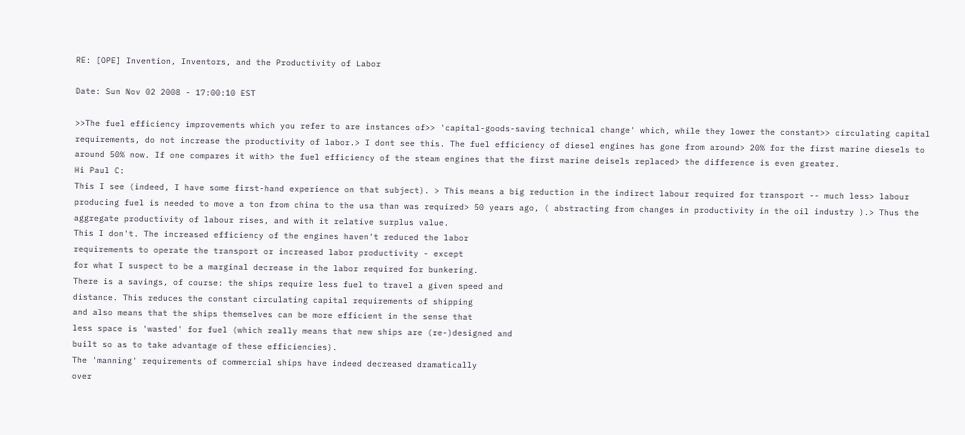RE: [OPE] Invention, Inventors, and the Productivity of Labor

Date: Sun Nov 02 2008 - 17:00:10 EST

>>The fuel efficiency improvements which you refer to are instances of>> 'capital-goods-saving technical change' which, while they lower the constant>> circulating capital requirements, do not increase the productivity of labor.> I dont see this. The fuel efficiency of diesel engines has gone from around> 20% for the first marine diesels to around 50% now. If one compares it with> the fuel efficiency of the steam engines that the first marine deisels replaced> the difference is even greater.
Hi Paul C:
This I see (indeed, I have some first-hand experience on that subject). > This means a big reduction in the indirect labour required for transport -- much less> labour producing fuel is needed to move a ton from china to the usa than was required> 50 years ago, ( abstracting from changes in productivity in the oil industry ).> Thus the aggregate productivity of labour rises, and with it relative surplus value.
This I don't. The increased efficiency of the engines haven't reduced the labor
requirements to operate the transport or increased labor productivity - except
for what I suspect to be a marginal decrease in the labor required for bunkering.
There is a savings, of course: the ships require less fuel to travel a given speed and
distance. This reduces the constant circulating capital requirements of shipping
and also means that the ships themselves can be more efficient in the sense that
less space is 'wasted' for fuel (which really means that new ships are (re-)designed and
built so as to take advantage of these efficiencies).
The 'manning' requirements of commercial ships have indeed decreased dramatically
over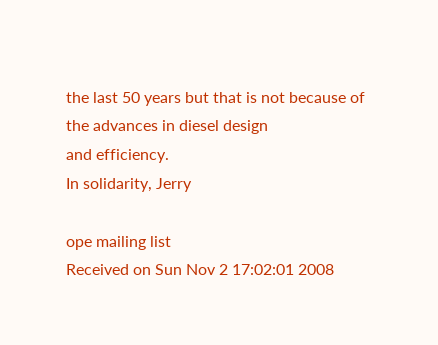the last 50 years but that is not because of the advances in diesel design
and efficiency.
In solidarity, Jerry

ope mailing list
Received on Sun Nov 2 17:02:01 2008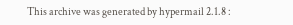This archive was generated by hypermail 2.1.8 :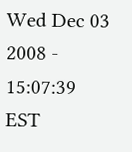Wed Dec 03 2008 - 15:07:39 EST